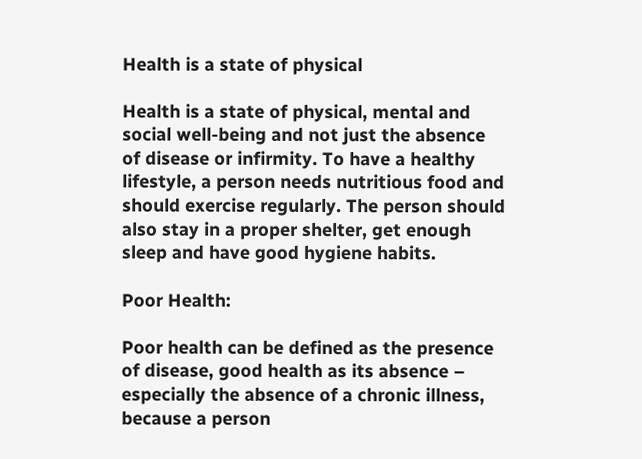Health is a state of physical

Health is a state of physical, mental and social well-being and not just the absence of disease or infirmity. To have a healthy lifestyle, a person needs nutritious food and should exercise regularly. The person should also stay in a proper shelter, get enough sleep and have good hygiene habits.

Poor Health:

Poor health can be defined as the presence of disease, good health as its absence – especially the absence of a chronic illness, because a person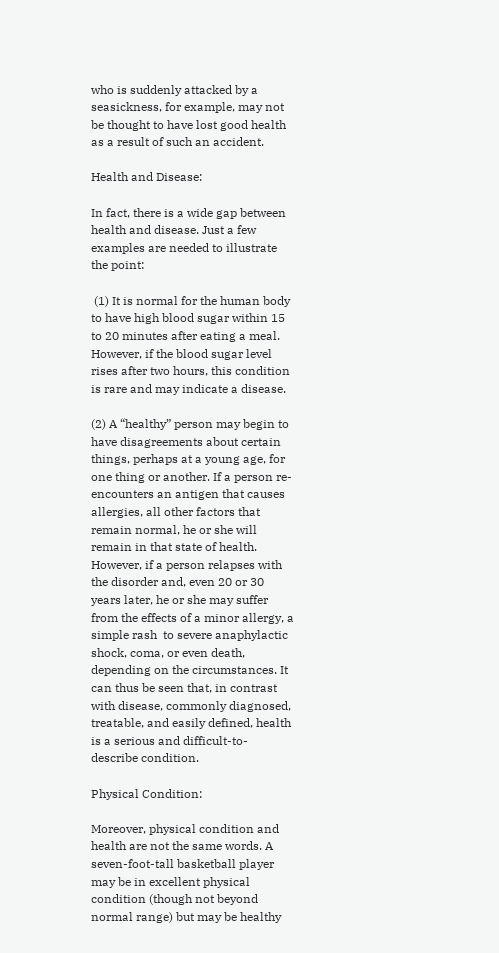who is suddenly attacked by a seasickness, for example, may not be thought to have lost good health as a result of such an accident.

Health and Disease:

In fact, there is a wide gap between health and disease. Just a few examples are needed to illustrate the point:

 (1) It is normal for the human body to have high blood sugar within 15 to 20 minutes after eating a meal. However, if the blood sugar level rises after two hours, this condition is rare and may indicate a disease.

(2) A “healthy” person may begin to have disagreements about certain things, perhaps at a young age, for one thing or another. If a person re-encounters an antigen that causes allergies, all other factors that remain normal, he or she will remain in that state of health. However, if a person relapses with the disorder and, even 20 or 30 years later, he or she may suffer from the effects of a minor allergy, a simple rash  to severe anaphylactic shock, coma, or even death, depending on the circumstances. It can thus be seen that, in contrast with disease, commonly diagnosed, treatable, and easily defined, health is a serious and difficult-to-describe condition.

Physical Condition:

Moreover, physical condition and health are not the same words. A seven-foot-tall basketball player may be in excellent physical condition (though not beyond normal range) but may be healthy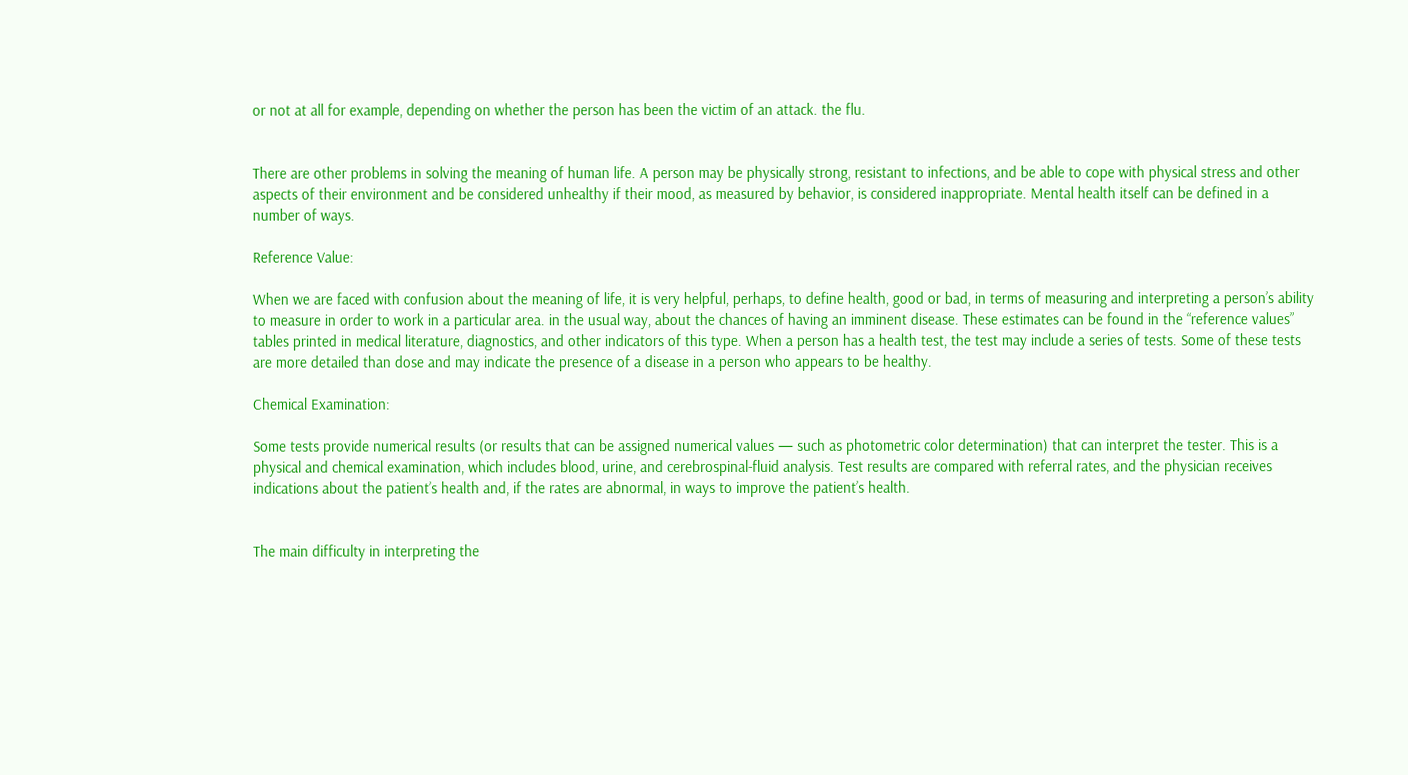or not at all for example, depending on whether the person has been the victim of an attack. the flu.


There are other problems in solving the meaning of human life. A person may be physically strong, resistant to infections, and be able to cope with physical stress and other aspects of their environment and be considered unhealthy if their mood, as measured by behavior, is considered inappropriate. Mental health itself can be defined in a number of ways.

Reference Value:

When we are faced with confusion about the meaning of life, it is very helpful, perhaps, to define health, good or bad, in terms of measuring and interpreting a person’s ability to measure in order to work in a particular area. in the usual way, about the chances of having an imminent disease. These estimates can be found in the “reference values” tables printed in medical literature, diagnostics, and other indicators of this type. When a person has a health test, the test may include a series of tests. Some of these tests are more detailed than dose and may indicate the presence of a disease in a person who appears to be healthy.

Chemical Examination:

Some tests provide numerical results (or results that can be assigned numerical values — such as photometric color determination) that can interpret the tester. This is a physical and chemical examination, which includes blood, urine, and cerebrospinal-fluid analysis. Test results are compared with referral rates, and the physician receives indications about the patient’s health and, if the rates are abnormal, in ways to improve the patient’s health.


The main difficulty in interpreting the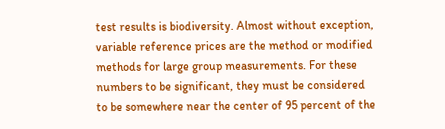test results is biodiversity. Almost without exception, variable reference prices are the method or modified methods for large group measurements. For these numbers to be significant, they must be considered to be somewhere near the center of 95 percent of the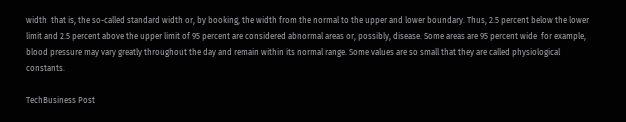width  that is, the so-called standard width or, by booking, the width from the normal to the upper and lower boundary. Thus, 2.5 percent below the lower limit and 2.5 percent above the upper limit of 95 percent are considered abnormal areas or, possibly, disease. Some areas are 95 percent wide  for example, blood pressure may vary greatly throughout the day and remain within its normal range. Some values are so small that they are called physiological constants.

TechBusiness Post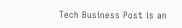Tech Business Post is an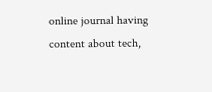online journal having content about tech,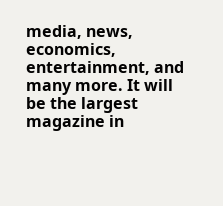media, news, economics, entertainment, and many more. It will be the largest magazine in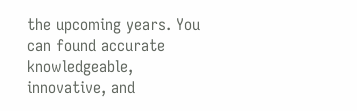the upcoming years. You can found accurate knowledgeable, innovative, and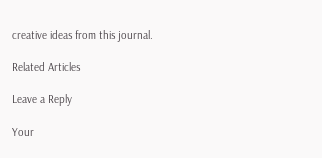creative ideas from this journal.

Related Articles

Leave a Reply

Your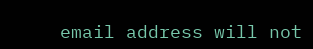email address will not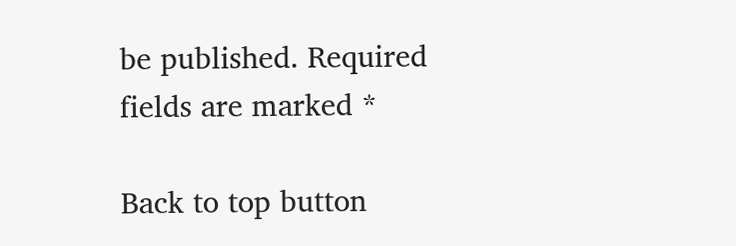be published. Required fields are marked *

Back to top button